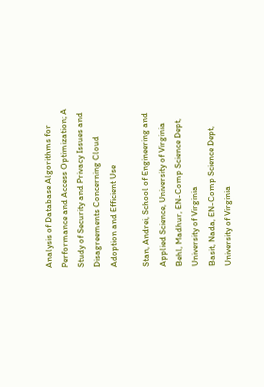Analysis of Database Algorithms for Performance and Access Optimization; A Study of Security and Privacy Issues and Disagreements Concerning Cloud Adoption and Efficient Use

Stan, Andrei, School of Engineering and Applied Science, University of Virginia
Behl, Madhur, EN-Comp Science Dept, University of Virginia
Basit, Nada, EN-Comp Science Dept, University of Virginia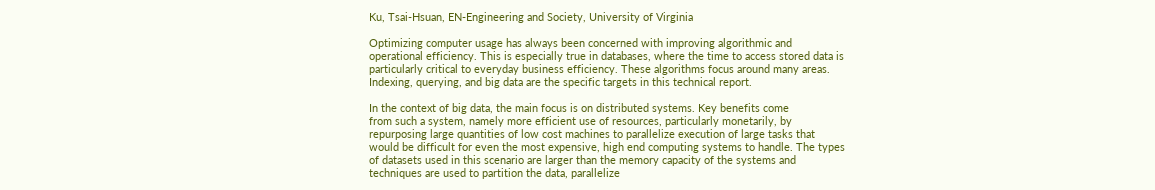Ku, Tsai-Hsuan, EN-Engineering and Society, University of Virginia

Optimizing computer usage has always been concerned with improving algorithmic and
operational efficiency. This is especially true in databases, where the time to access stored data is
particularly critical to everyday business efficiency. These algorithms focus around many areas.
Indexing, querying, and big data are the specific targets in this technical report.

In the context of big data, the main focus is on distributed systems. Key benefits come
from such a system, namely more efficient use of resources, particularly monetarily, by
repurposing large quantities of low cost machines to parallelize execution of large tasks that
would be difficult for even the most expensive, high end computing systems to handle. The types
of datasets used in this scenario are larger than the memory capacity of the systems and
techniques are used to partition the data, parallelize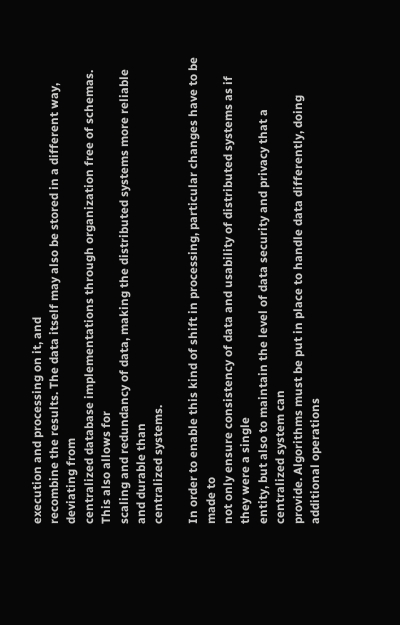execution and processing on it, and
recombine the results. The data itself may also be stored in a different way, deviating from
centralized database implementations through organization free of schemas. This also allows for
scaling and redundancy of data, making the distributed systems more reliable and durable than
centralized systems.

In order to enable this kind of shift in processing, particular changes have to be made to
not only ensure consistency of data and usability of distributed systems as if they were a single
entity, but also to maintain the level of data security and privacy that a centralized system can
provide. Algorithms must be put in place to handle data differently, doing additional operations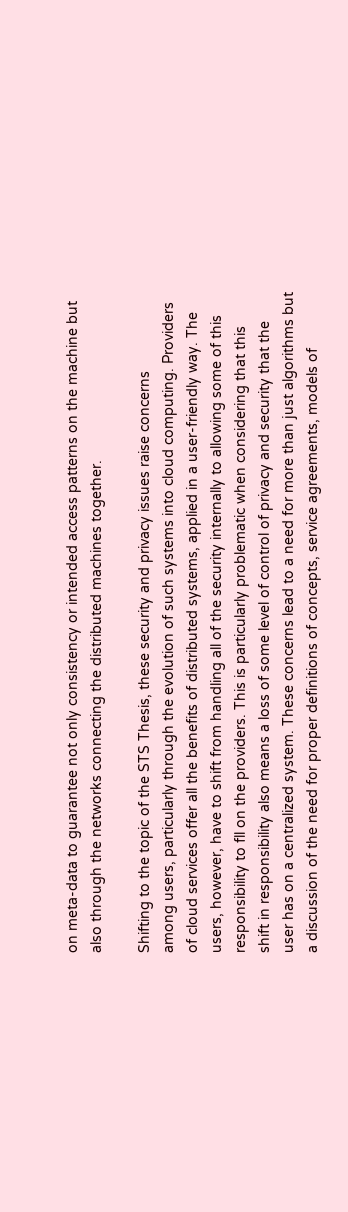on meta-data to guarantee not only consistency or intended access patterns on the machine but
also through the networks connecting the distributed machines together.

Shifting to the topic of the STS Thesis, these security and privacy issues raise concerns
among users, particularly through the evolution of such systems into cloud computing. Providers
of cloud services offer all the benefits of distributed systems, applied in a user-friendly way. The
users, however, have to shift from handling all of the security internally to allowing some of this
responsibility to fll on the providers. This is particularly problematic when considering that this
shift in responsibility also means a loss of some level of control of privacy and security that the
user has on a centralized system. These concerns lead to a need for more than just algorithms but
a discussion of the need for proper definitions of concepts, service agreements, models of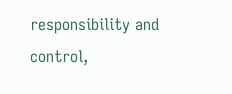responsibility and control,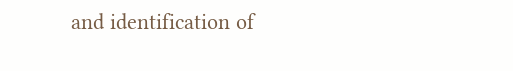and identification of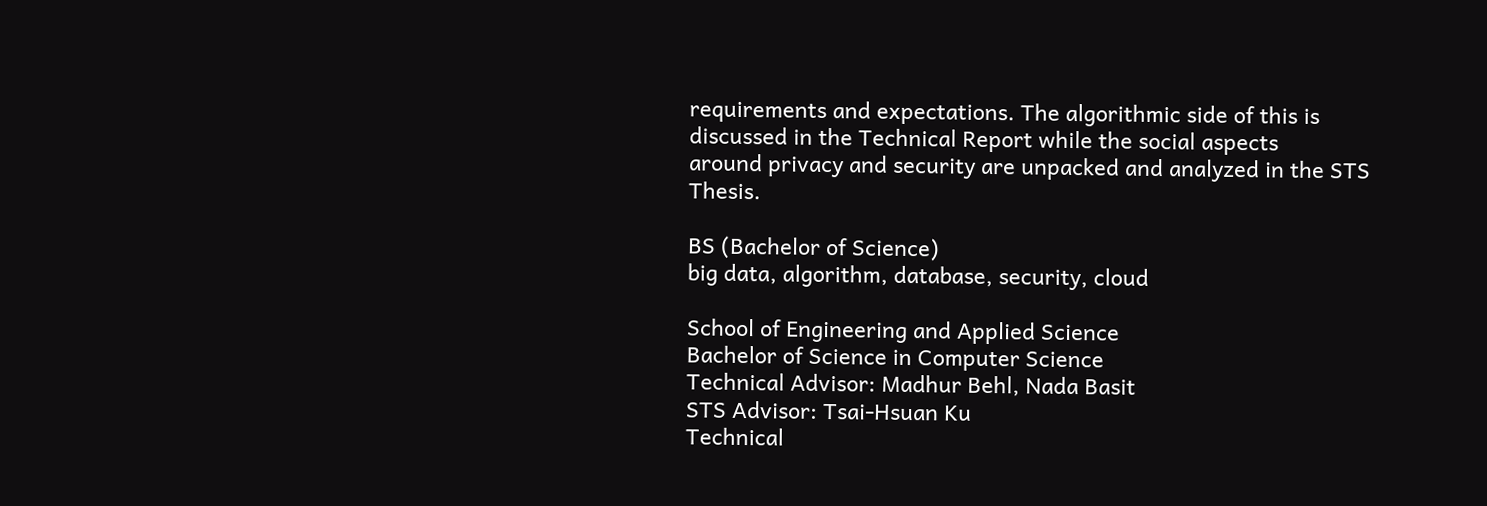requirements and expectations. The algorithmic side of this is discussed in the Technical Report while the social aspects
around privacy and security are unpacked and analyzed in the STS Thesis.

BS (Bachelor of Science)
big data, algorithm, database, security, cloud

School of Engineering and Applied Science
Bachelor of Science in Computer Science
Technical Advisor: Madhur Behl, Nada Basit
STS Advisor: Tsai-Hsuan Ku
Technical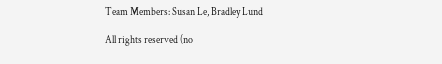Team Members: Susan Le, Bradley Lund

All rights reserved (no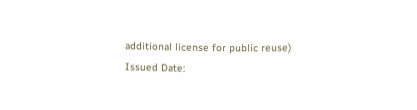additional license for public reuse)
Issued Date: